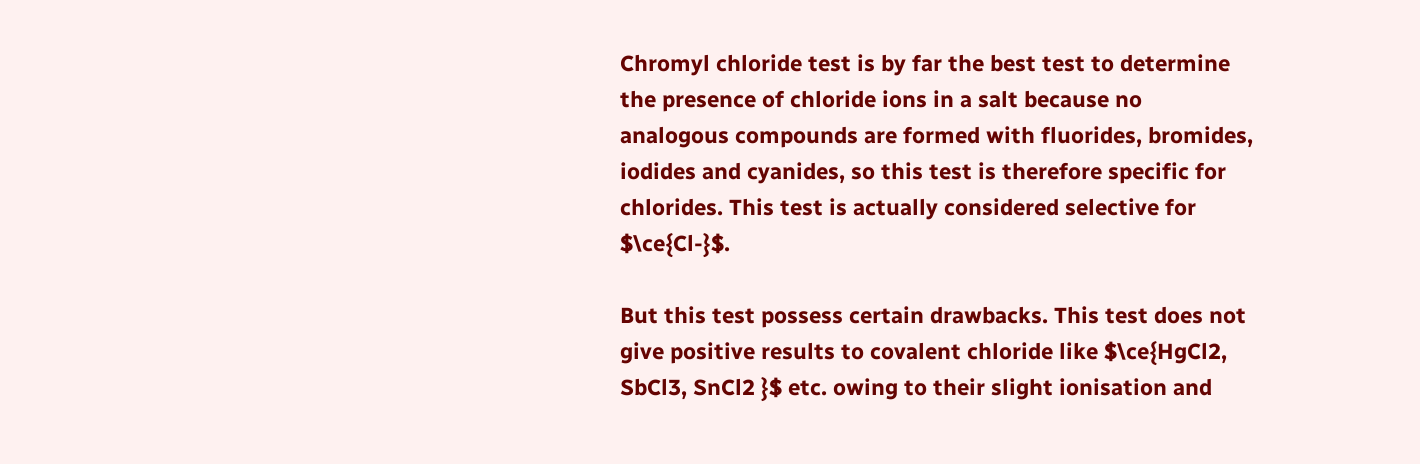Chromyl chloride test is by far the best test to determine the presence of chloride ions in a salt because no analogous compounds are formed with fluorides, bromides, iodides and cyanides, so this test is therefore specific for chlorides. This test is actually considered selective for $\ce{Cl-}$.

But this test possess certain drawbacks. This test does not give positive results to covalent chloride like $\ce{HgCl2, SbCl3, SnCl2 }$ etc. owing to their slight ionisation and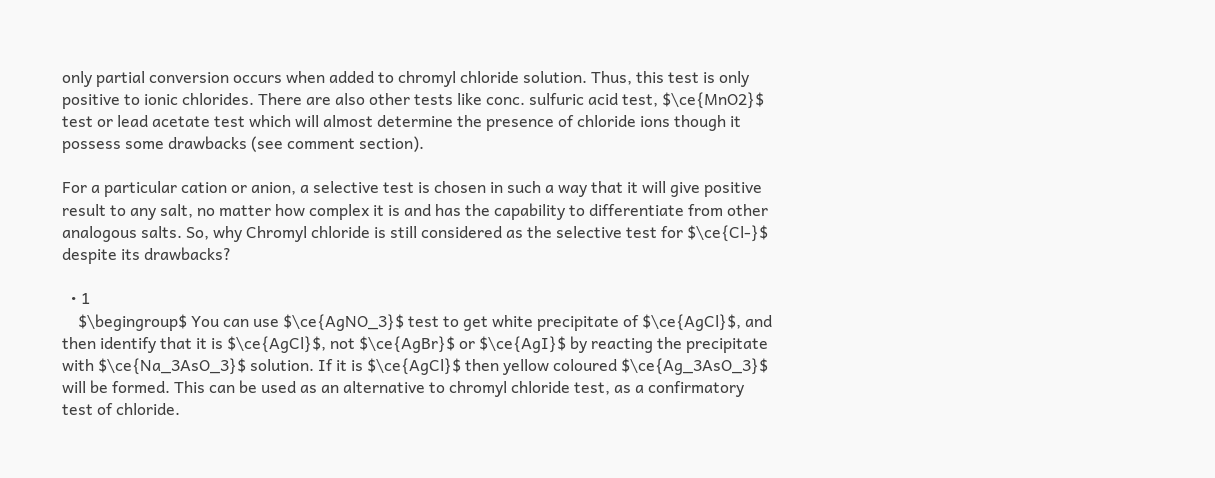only partial conversion occurs when added to chromyl chloride solution. Thus, this test is only positive to ionic chlorides. There are also other tests like conc. sulfuric acid test, $\ce{MnO2}$ test or lead acetate test which will almost determine the presence of chloride ions though it possess some drawbacks (see comment section).

For a particular cation or anion, a selective test is chosen in such a way that it will give positive result to any salt, no matter how complex it is and has the capability to differentiate from other analogous salts. So, why Chromyl chloride is still considered as the selective test for $\ce{Cl-}$ despite its drawbacks?

  • 1
    $\begingroup$ You can use $\ce{AgNO_3}$ test to get white precipitate of $\ce{AgCl}$, and then identify that it is $\ce{AgCl}$, not $\ce{AgBr}$ or $\ce{AgI}$ by reacting the precipitate with $\ce{Na_3AsO_3}$ solution. If it is $\ce{AgCl}$ then yellow coloured $\ce{Ag_3AsO_3}$ will be formed. This can be used as an alternative to chromyl chloride test, as a confirmatory test of chloride.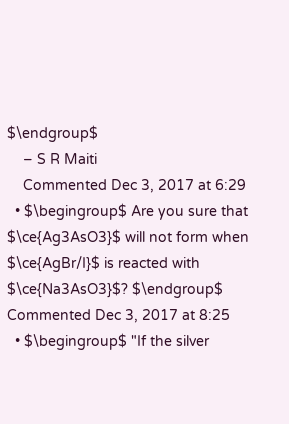$\endgroup$
    – S R Maiti
    Commented Dec 3, 2017 at 6:29
  • $\begingroup$ Are you sure that $\ce{Ag3AsO3}$ will not form when $\ce{AgBr/I}$ is reacted with $\ce{Na3AsO3}$? $\endgroup$ Commented Dec 3, 2017 at 8:25
  • $\begingroup$ "If the silver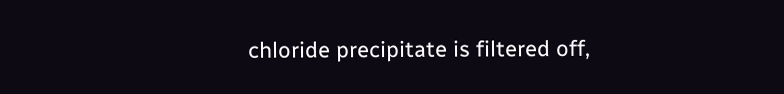chloride precipitate is filtered off,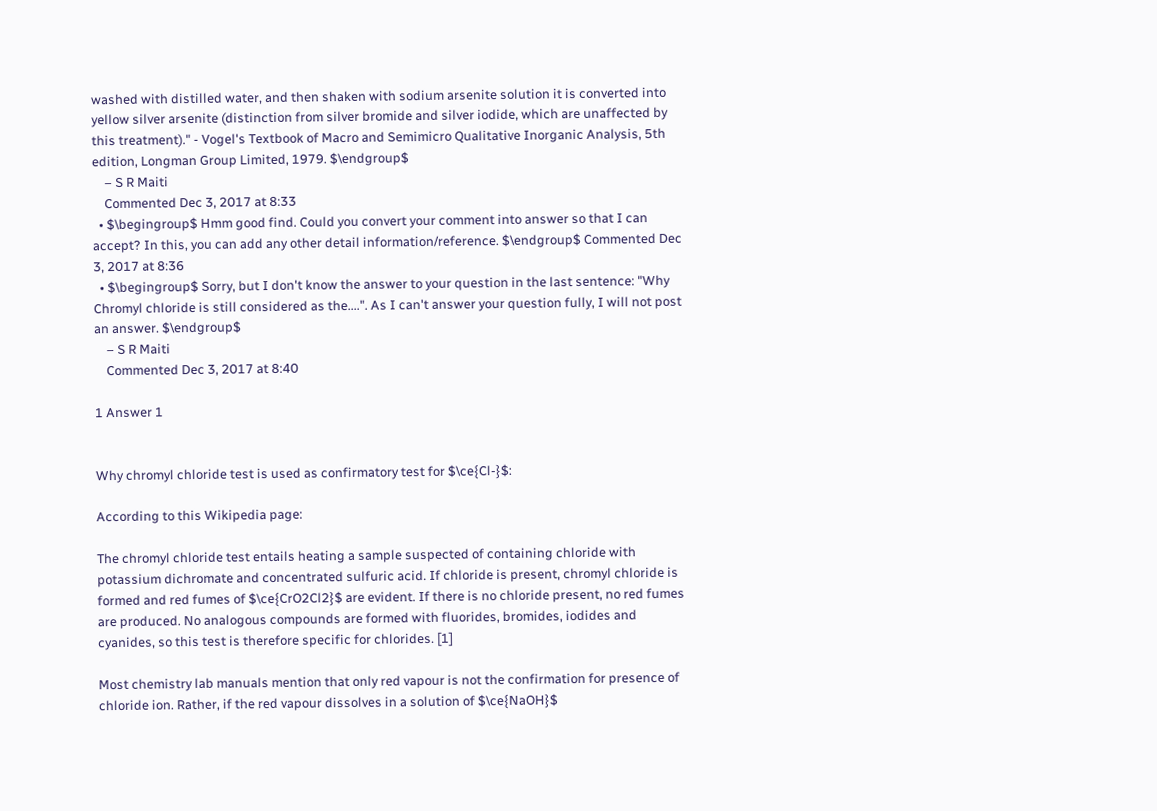washed with distilled water, and then shaken with sodium arsenite solution it is converted into yellow silver arsenite (distinction from silver bromide and silver iodide, which are unaffected by this treatment)." - Vogel's Textbook of Macro and Semimicro Qualitative Inorganic Analysis, 5th edition, Longman Group Limited, 1979. $\endgroup$
    – S R Maiti
    Commented Dec 3, 2017 at 8:33
  • $\begingroup$ Hmm good find. Could you convert your comment into answer so that I can accept? In this, you can add any other detail information/reference. $\endgroup$ Commented Dec 3, 2017 at 8:36
  • $\begingroup$ Sorry, but I don't know the answer to your question in the last sentence: "Why Chromyl chloride is still considered as the....". As I can't answer your question fully, I will not post an answer. $\endgroup$
    – S R Maiti
    Commented Dec 3, 2017 at 8:40

1 Answer 1


Why chromyl chloride test is used as confirmatory test for $\ce{Cl-}$:

According to this Wikipedia page:

The chromyl chloride test entails heating a sample suspected of containing chloride with potassium dichromate and concentrated sulfuric acid. If chloride is present, chromyl chloride is formed and red fumes of $\ce{CrO2Cl2}$ are evident. If there is no chloride present, no red fumes are produced. No analogous compounds are formed with fluorides, bromides, iodides and cyanides, so this test is therefore specific for chlorides. [1]

Most chemistry lab manuals mention that only red vapour is not the confirmation for presence of chloride ion. Rather, if the red vapour dissolves in a solution of $\ce{NaOH}$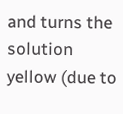and turns the solution yellow (due to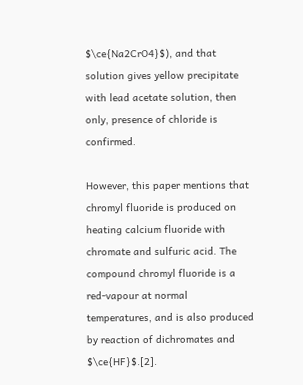$\ce{Na2CrO4}$), and that solution gives yellow precipitate with lead acetate solution, then only, presence of chloride is confirmed.

However, this paper mentions that chromyl fluoride is produced on heating calcium fluoride with chromate and sulfuric acid. The compound chromyl fluoride is a red-vapour at normal temperatures, and is also produced by reaction of dichromates and $\ce{HF}$.[2].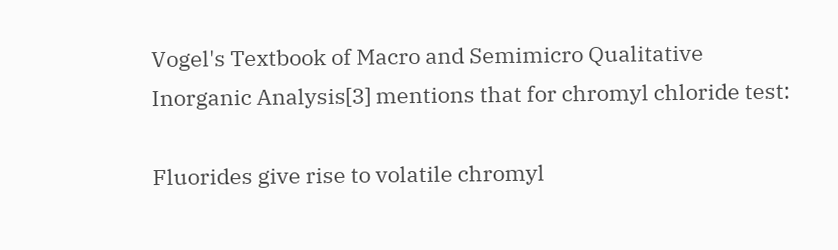Vogel's Textbook of Macro and Semimicro Qualitative Inorganic Analysis[3] mentions that for chromyl chloride test:

Fluorides give rise to volatile chromyl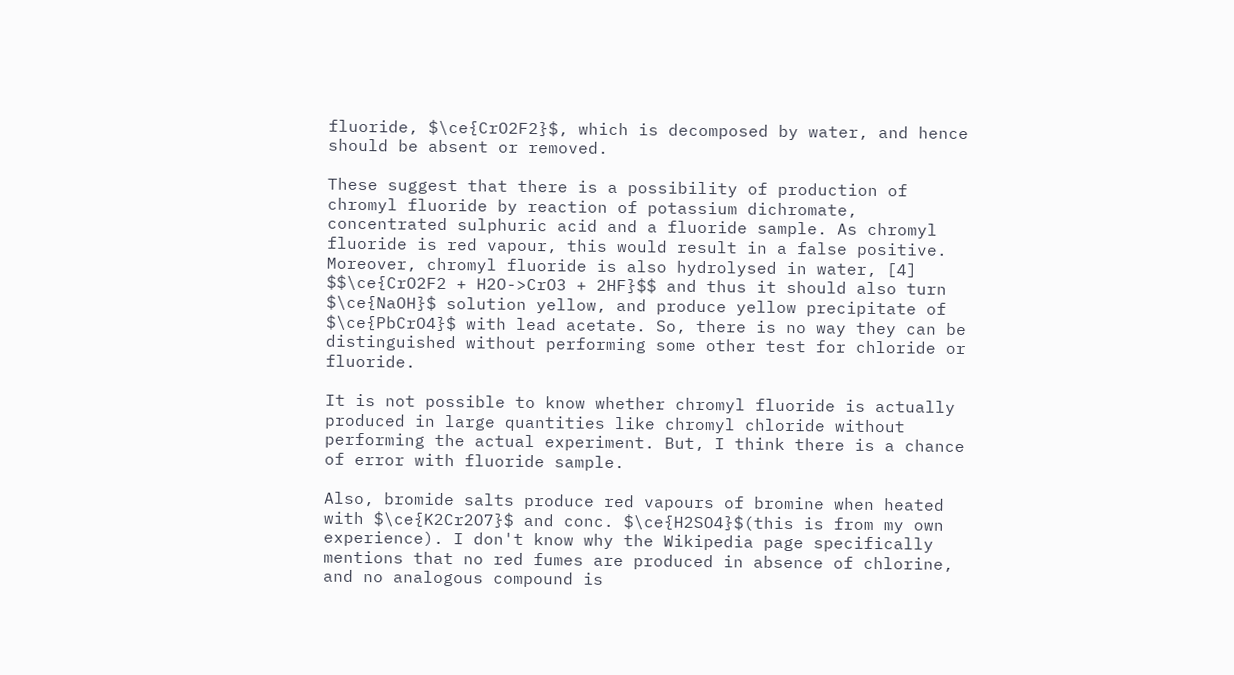fluoride, $\ce{CrO2F2}$, which is decomposed by water, and hence should be absent or removed.

These suggest that there is a possibility of production of chromyl fluoride by reaction of potassium dichromate, concentrated sulphuric acid and a fluoride sample. As chromyl fluoride is red vapour, this would result in a false positive. Moreover, chromyl fluoride is also hydrolysed in water, [4] $$\ce{CrO2F2 + H2O->CrO3 + 2HF}$$ and thus it should also turn $\ce{NaOH}$ solution yellow, and produce yellow precipitate of $\ce{PbCrO4}$ with lead acetate. So, there is no way they can be distinguished without performing some other test for chloride or fluoride.

It is not possible to know whether chromyl fluoride is actually produced in large quantities like chromyl chloride without performing the actual experiment. But, I think there is a chance of error with fluoride sample.

Also, bromide salts produce red vapours of bromine when heated with $\ce{K2Cr2O7}$ and conc. $\ce{H2SO4}$(this is from my own experience). I don't know why the Wikipedia page specifically mentions that no red fumes are produced in absence of chlorine, and no analogous compound is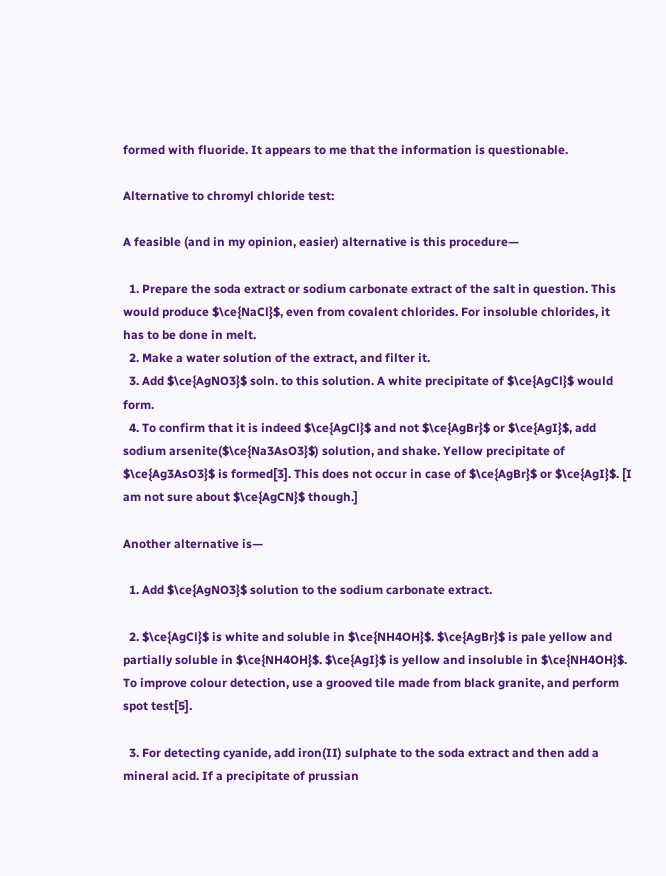formed with fluoride. It appears to me that the information is questionable.

Alternative to chromyl chloride test:

A feasible (and in my opinion, easier) alternative is this procedure—

  1. Prepare the soda extract or sodium carbonate extract of the salt in question. This would produce $\ce{NaCl}$, even from covalent chlorides. For insoluble chlorides, it has to be done in melt.
  2. Make a water solution of the extract, and filter it.
  3. Add $\ce{AgNO3}$ soln. to this solution. A white precipitate of $\ce{AgCl}$ would form.
  4. To confirm that it is indeed $\ce{AgCl}$ and not $\ce{AgBr}$ or $\ce{AgI}$, add sodium arsenite($\ce{Na3AsO3}$) solution, and shake. Yellow precipitate of $\ce{Ag3AsO3}$ is formed[3]. This does not occur in case of $\ce{AgBr}$ or $\ce{AgI}$. [I am not sure about $\ce{AgCN}$ though.]

Another alternative is—

  1. Add $\ce{AgNO3}$ solution to the sodium carbonate extract.

  2. $\ce{AgCl}$ is white and soluble in $\ce{NH4OH}$. $\ce{AgBr}$ is pale yellow and partially soluble in $\ce{NH4OH}$. $\ce{AgI}$ is yellow and insoluble in $\ce{NH4OH}$. To improve colour detection, use a grooved tile made from black granite, and perform spot test[5].

  3. For detecting cyanide, add iron(II) sulphate to the soda extract and then add a mineral acid. If a precipitate of prussian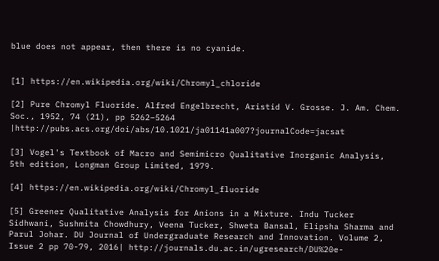blue does not appear, then there is no cyanide.


[1] https://en.wikipedia.org/wiki/Chromyl_chloride

[2] Pure Chromyl Fluoride. Alfred Engelbrecht, Aristid V. Grosse. J. Am. Chem. Soc., 1952, 74 (21), pp 5262–5264 |http://pubs.acs.org/doi/abs/10.1021/ja01141a007?journalCode=jacsat

[3] Vogel's Textbook of Macro and Semimicro Qualitative Inorganic Analysis, 5th edition, Longman Group Limited, 1979.

[4] https://en.wikipedia.org/wiki/Chromyl_fluoride

[5] Greener Qualitative Analysis for Anions in a Mixture. Indu Tucker Sidhwani, Sushmita Chowdhury, Veena Tucker, Shweta Bansal, Elipsha Sharma and Parul Johar. DU Journal of Undergraduate Research and Innovation. Volume 2, Issue 2 pp 70-79, 2016| http://journals.du.ac.in/ugresearch/DU%20e-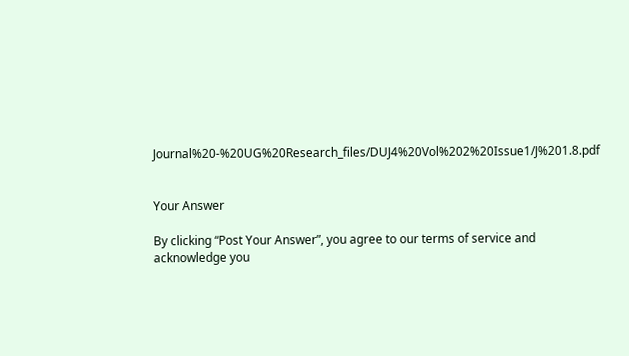Journal%20-%20UG%20Research_files/DUJ4%20Vol%202%20Issue1/J%201.8.pdf


Your Answer

By clicking “Post Your Answer”, you agree to our terms of service and acknowledge you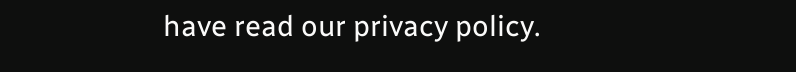have read our privacy policy.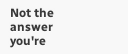Not the answer you're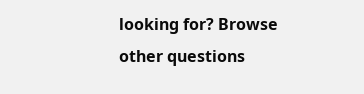looking for? Browse other questions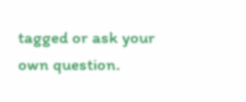tagged or ask your own question.